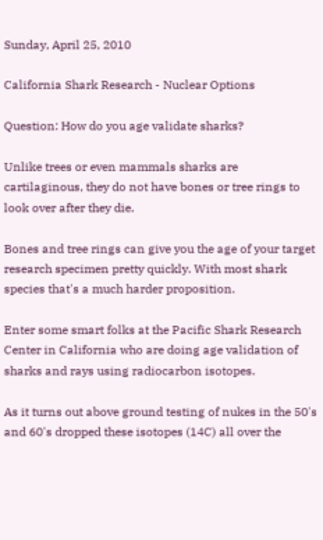Sunday, April 25, 2010

California Shark Research - Nuclear Options

Question: How do you age validate sharks?

Unlike trees or even mammals sharks are cartilaginous, they do not have bones or tree rings to look over after they die.

Bones and tree rings can give you the age of your target research specimen pretty quickly. With most shark species that's a much harder proposition.

Enter some smart folks at the Pacific Shark Research Center in California who are doing age validation of sharks and rays using radiocarbon isotopes.

As it turns out above ground testing of nukes in the 50's and 60's dropped these isotopes (14C) all over the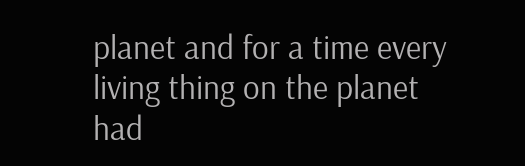planet and for a time every living thing on the planet had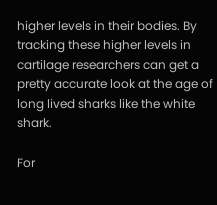higher levels in their bodies. By tracking these higher levels in cartilage researchers can get a pretty accurate look at the age of long lived sharks like the white shark.

For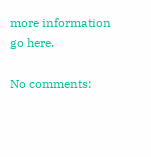more information go here.

No comments: